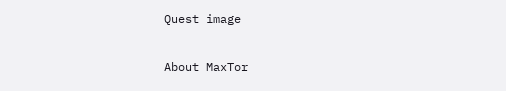Quest image

About MaxTor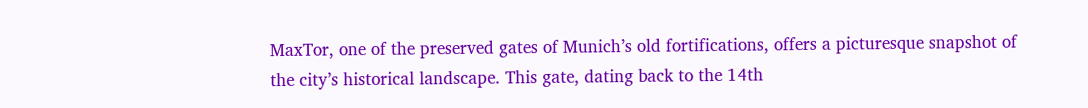MaxTor, one of the preserved gates of Munich’s old fortifications, offers a picturesque snapshot of the city’s historical landscape. This gate, dating back to the 14th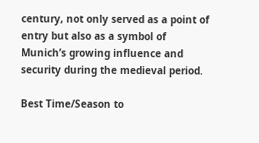century, not only served as a point of entry but also as a symbol of Munich’s growing influence and security during the medieval period.

Best Time/Season to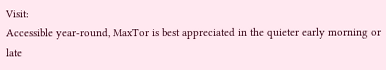Visit:
Accessible year-round, MaxTor is best appreciated in the quieter early morning or late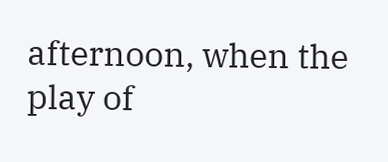afternoon, when the play of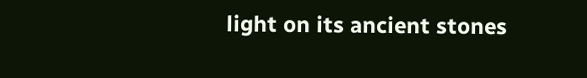light on its ancient stones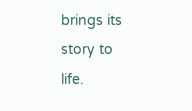brings its story to life.